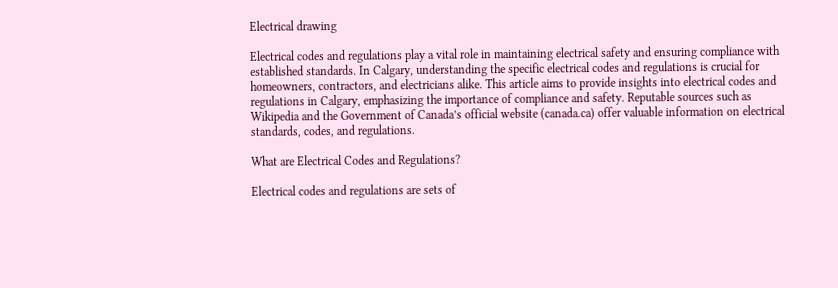Electrical drawing

Electrical codes and regulations play a vital role in maintaining electrical safety and ensuring compliance with established standards. In Calgary, understanding the specific electrical codes and regulations is crucial for homeowners, contractors, and electricians alike. This article aims to provide insights into electrical codes and regulations in Calgary, emphasizing the importance of compliance and safety. Reputable sources such as Wikipedia and the Government of Canada’s official website (canada.ca) offer valuable information on electrical standards, codes, and regulations.

What are Electrical Codes and Regulations?

Electrical codes and regulations are sets of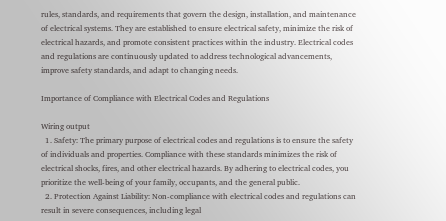rules, standards, and requirements that govern the design, installation, and maintenance of electrical systems. They are established to ensure electrical safety, minimize the risk of electrical hazards, and promote consistent practices within the industry. Electrical codes and regulations are continuously updated to address technological advancements, improve safety standards, and adapt to changing needs.

Importance of Compliance with Electrical Codes and Regulations

Wiring output
  1. Safety: The primary purpose of electrical codes and regulations is to ensure the safety of individuals and properties. Compliance with these standards minimizes the risk of electrical shocks, fires, and other electrical hazards. By adhering to electrical codes, you prioritize the well-being of your family, occupants, and the general public.
  2. Protection Against Liability: Non-compliance with electrical codes and regulations can result in severe consequences, including legal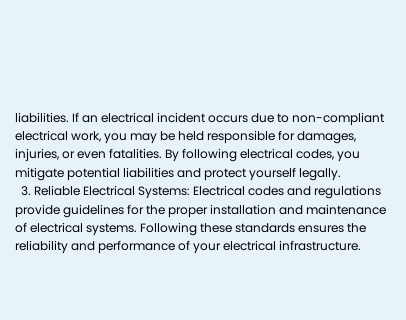liabilities. If an electrical incident occurs due to non-compliant electrical work, you may be held responsible for damages, injuries, or even fatalities. By following electrical codes, you mitigate potential liabilities and protect yourself legally.
  3. Reliable Electrical Systems: Electrical codes and regulations provide guidelines for the proper installation and maintenance of electrical systems. Following these standards ensures the reliability and performance of your electrical infrastructure.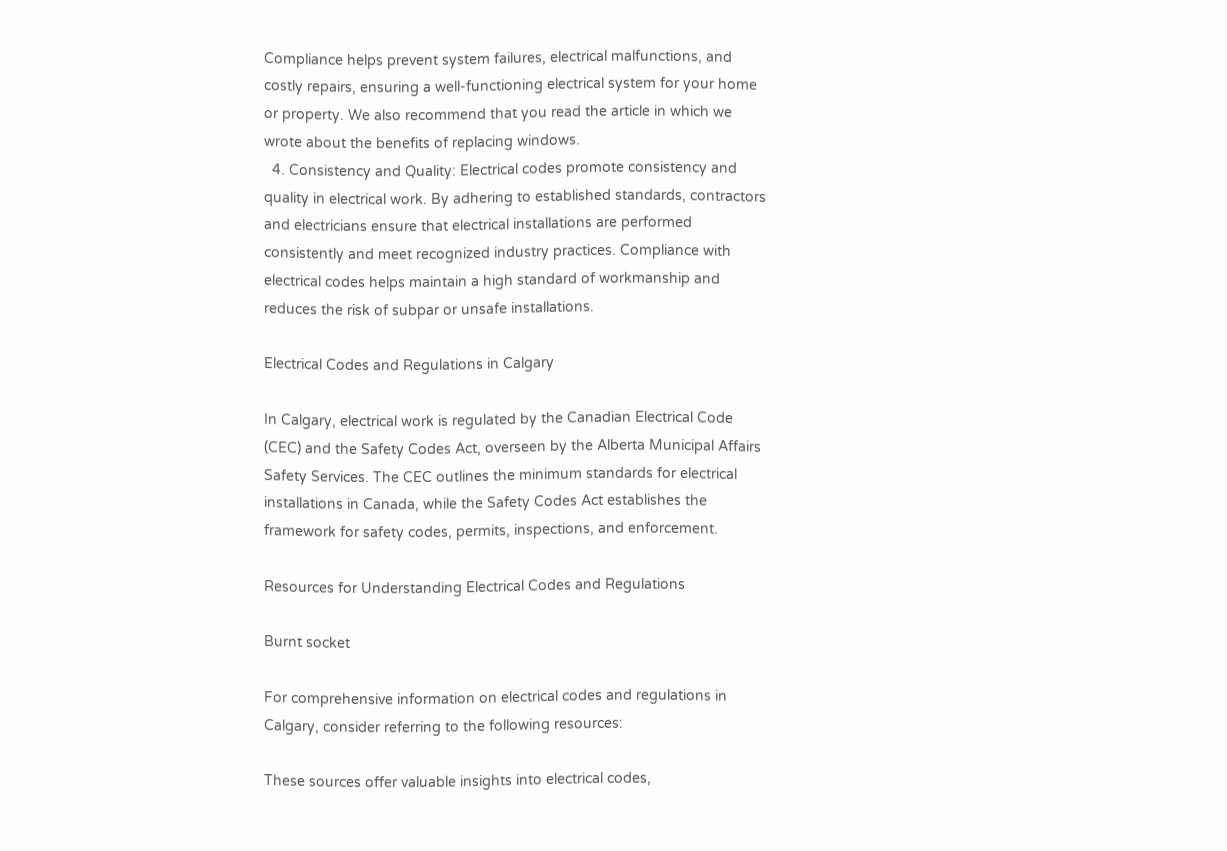Compliance helps prevent system failures, electrical malfunctions, and costly repairs, ensuring a well-functioning electrical system for your home or property. We also recommend that you read the article in which we wrote about the benefits of replacing windows.
  4. Consistency and Quality: Electrical codes promote consistency and quality in electrical work. By adhering to established standards, contractors and electricians ensure that electrical installations are performed consistently and meet recognized industry practices. Compliance with electrical codes helps maintain a high standard of workmanship and reduces the risk of subpar or unsafe installations.

Electrical Codes and Regulations in Calgary

In Calgary, electrical work is regulated by the Canadian Electrical Code (CEC) and the Safety Codes Act, overseen by the Alberta Municipal Affairs Safety Services. The CEC outlines the minimum standards for electrical installations in Canada, while the Safety Codes Act establishes the framework for safety codes, permits, inspections, and enforcement.

Resources for Understanding Electrical Codes and Regulations

Burnt socket

For comprehensive information on electrical codes and regulations in Calgary, consider referring to the following resources:

These sources offer valuable insights into electrical codes,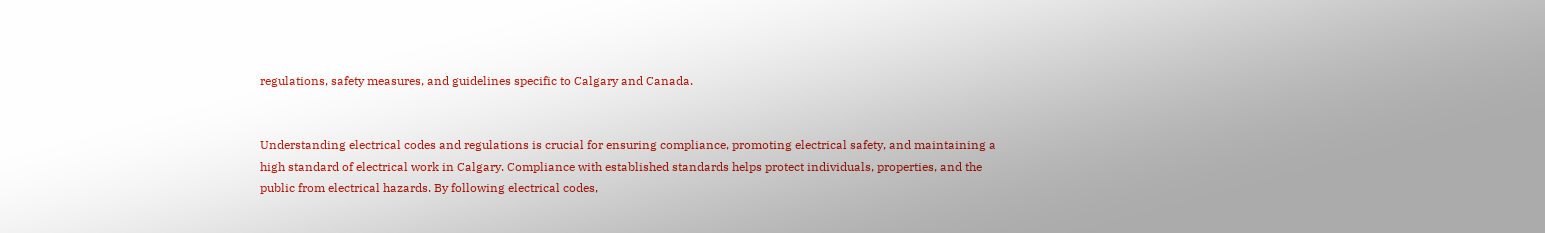regulations, safety measures, and guidelines specific to Calgary and Canada.


Understanding electrical codes and regulations is crucial for ensuring compliance, promoting electrical safety, and maintaining a high standard of electrical work in Calgary. Compliance with established standards helps protect individuals, properties, and the public from electrical hazards. By following electrical codes,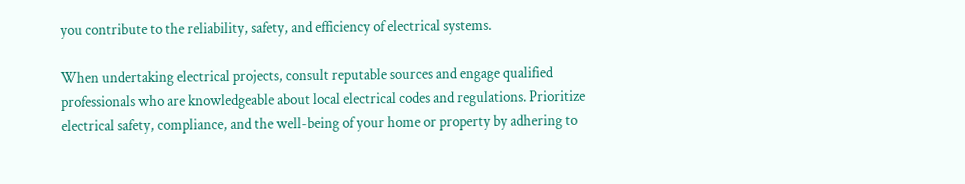you contribute to the reliability, safety, and efficiency of electrical systems.

When undertaking electrical projects, consult reputable sources and engage qualified professionals who are knowledgeable about local electrical codes and regulations. Prioritize electrical safety, compliance, and the well-being of your home or property by adhering to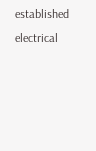established electrical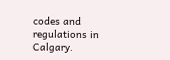codes and regulations in Calgary.